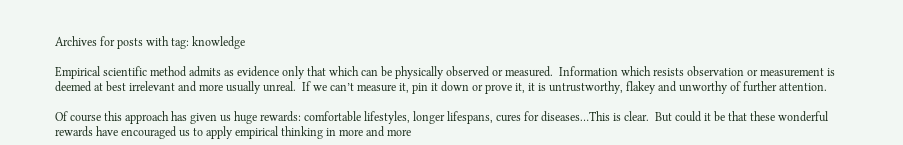Archives for posts with tag: knowledge

Empirical scientific method admits as evidence only that which can be physically observed or measured.  Information which resists observation or measurement is deemed at best irrelevant and more usually unreal.  If we can’t measure it, pin it down or prove it, it is untrustworthy, flakey and unworthy of further attention.

Of course this approach has given us huge rewards: comfortable lifestyles, longer lifespans, cures for diseases…This is clear.  But could it be that these wonderful rewards have encouraged us to apply empirical thinking in more and more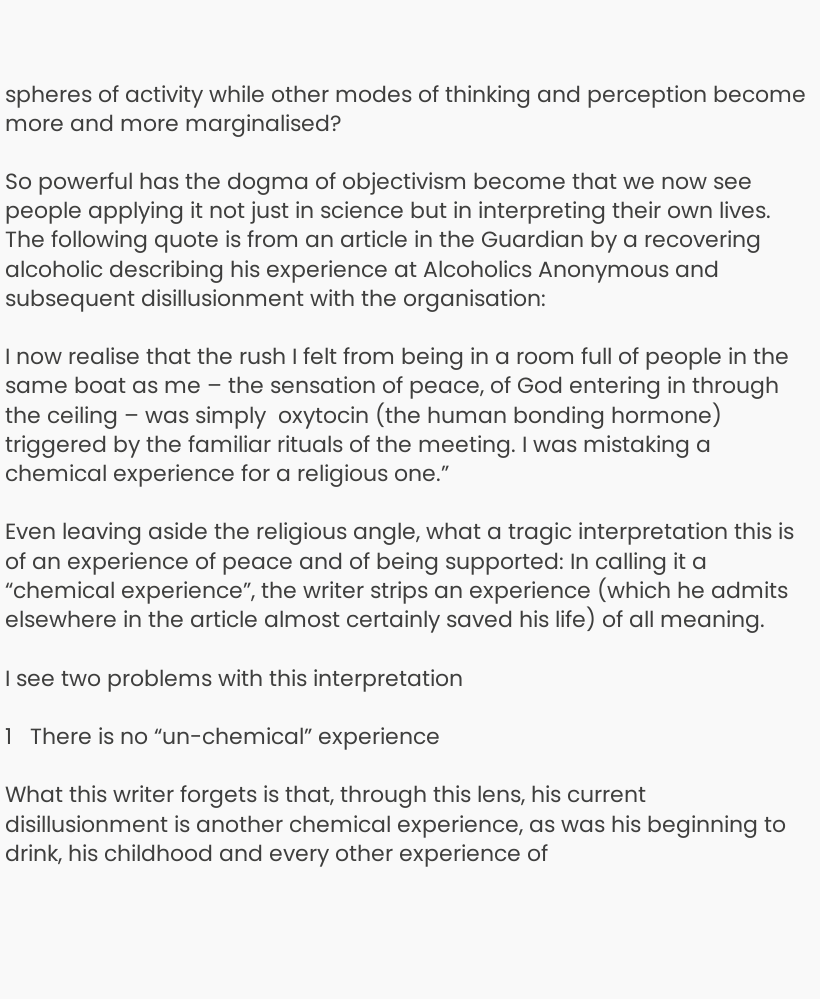spheres of activity while other modes of thinking and perception become more and more marginalised?

So powerful has the dogma of objectivism become that we now see people applying it not just in science but in interpreting their own lives.   The following quote is from an article in the Guardian by a recovering alcoholic describing his experience at Alcoholics Anonymous and subsequent disillusionment with the organisation:

I now realise that the rush I felt from being in a room full of people in the same boat as me – the sensation of peace, of God entering in through the ceiling – was simply  oxytocin (the human bonding hormone) triggered by the familiar rituals of the meeting. I was mistaking a chemical experience for a religious one.”

Even leaving aside the religious angle, what a tragic interpretation this is of an experience of peace and of being supported: In calling it a “chemical experience”, the writer strips an experience (which he admits elsewhere in the article almost certainly saved his life) of all meaning.

I see two problems with this interpretation

1   There is no “un-chemical” experience

What this writer forgets is that, through this lens, his current disillusionment is another chemical experience, as was his beginning to drink, his childhood and every other experience of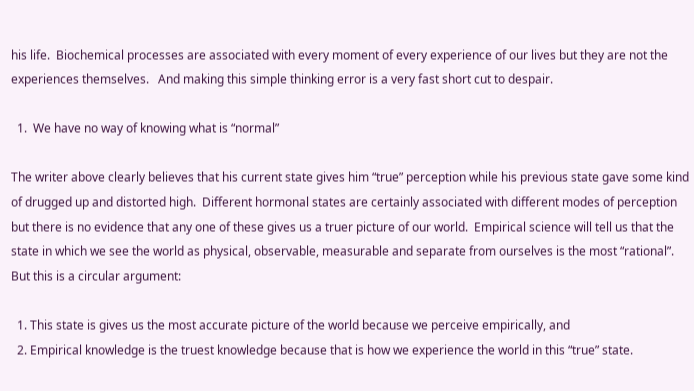his life.  Biochemical processes are associated with every moment of every experience of our lives but they are not the experiences themselves.   And making this simple thinking error is a very fast short cut to despair.

  1.  We have no way of knowing what is “normal”

The writer above clearly believes that his current state gives him “true” perception while his previous state gave some kind of drugged up and distorted high.  Different hormonal states are certainly associated with different modes of perception but there is no evidence that any one of these gives us a truer picture of our world.  Empirical science will tell us that the state in which we see the world as physical, observable, measurable and separate from ourselves is the most “rational”.  But this is a circular argument:

  1. This state is gives us the most accurate picture of the world because we perceive empirically, and
  2. Empirical knowledge is the truest knowledge because that is how we experience the world in this “true” state.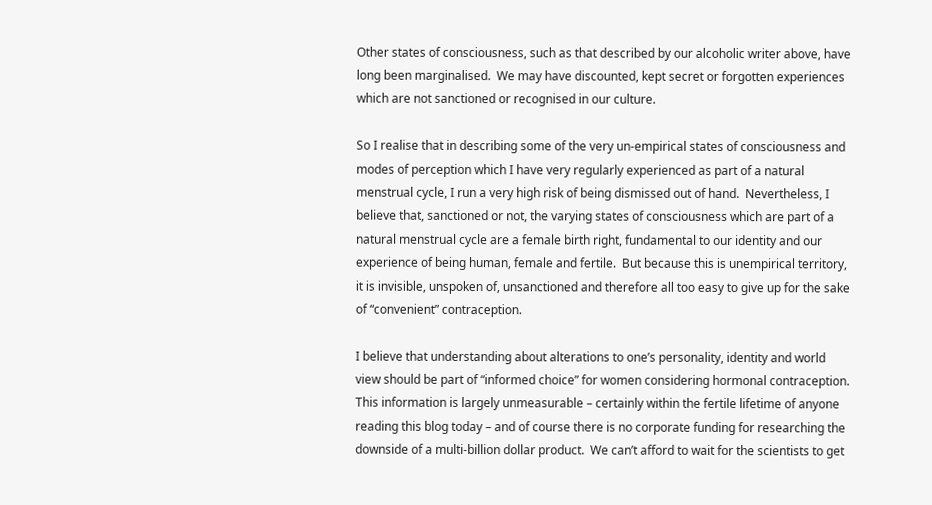Other states of consciousness, such as that described by our alcoholic writer above, have long been marginalised.  We may have discounted, kept secret or forgotten experiences which are not sanctioned or recognised in our culture.

So I realise that in describing some of the very un-empirical states of consciousness and modes of perception which I have very regularly experienced as part of a natural menstrual cycle, I run a very high risk of being dismissed out of hand.  Nevertheless, I believe that, sanctioned or not, the varying states of consciousness which are part of a natural menstrual cycle are a female birth right, fundamental to our identity and our experience of being human, female and fertile.  But because this is unempirical territory, it is invisible, unspoken of, unsanctioned and therefore all too easy to give up for the sake of “convenient” contraception.

I believe that understanding about alterations to one’s personality, identity and world view should be part of “informed choice” for women considering hormonal contraception.  This information is largely unmeasurable – certainly within the fertile lifetime of anyone reading this blog today – and of course there is no corporate funding for researching the downside of a multi-billion dollar product.  We can’t afford to wait for the scientists to get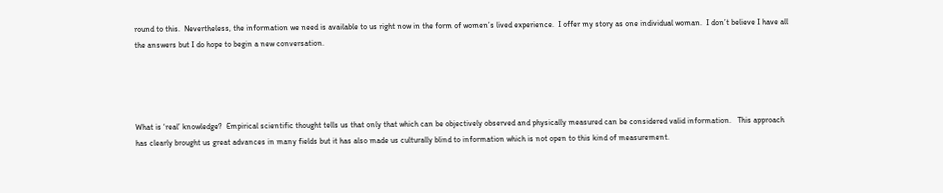round to this.  Nevertheless, the information we need is available to us right now in the form of women’s lived experience.  I offer my story as one individual woman.  I don’t believe I have all the answers but I do hope to begin a new conversation.




What is ‘real’ knowledge?  Empirical scientific thought tells us that only that which can be objectively observed and physically measured can be considered valid information.   This approach has clearly brought us great advances in many fields but it has also made us culturally blind to information which is not open to this kind of measurement.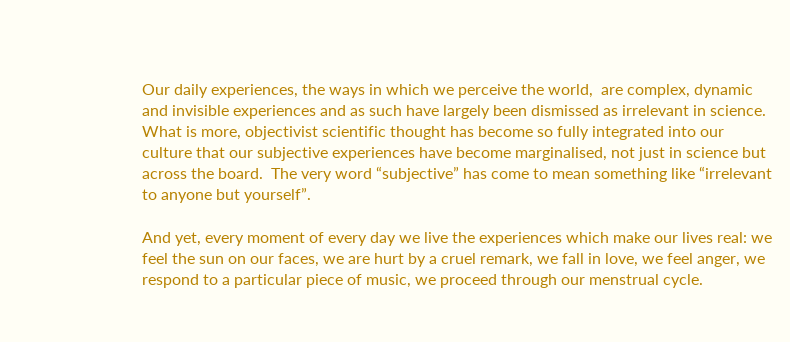Our daily experiences, the ways in which we perceive the world,  are complex, dynamic and invisible experiences and as such have largely been dismissed as irrelevant in science.  What is more, objectivist scientific thought has become so fully integrated into our culture that our subjective experiences have become marginalised, not just in science but across the board.  The very word “subjective” has come to mean something like “irrelevant to anyone but yourself”.

And yet, every moment of every day we live the experiences which make our lives real: we feel the sun on our faces, we are hurt by a cruel remark, we fall in love, we feel anger, we respond to a particular piece of music, we proceed through our menstrual cycle.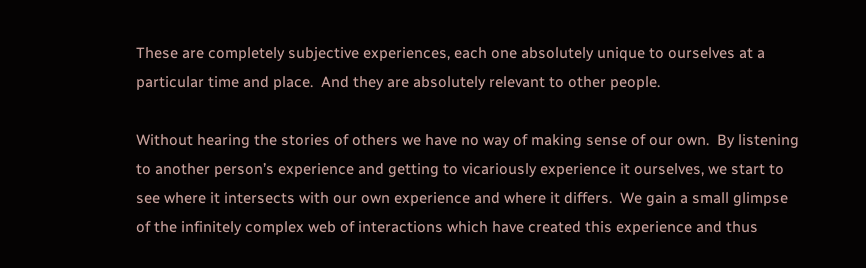These are completely subjective experiences, each one absolutely unique to ourselves at a particular time and place.  And they are absolutely relevant to other people.

Without hearing the stories of others we have no way of making sense of our own.  By listening to another person’s experience and getting to vicariously experience it ourselves, we start to see where it intersects with our own experience and where it differs.  We gain a small glimpse of the infinitely complex web of interactions which have created this experience and thus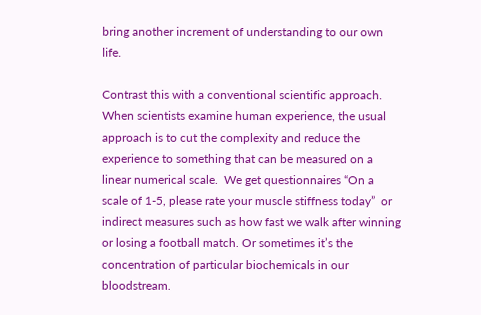bring another increment of understanding to our own life.

Contrast this with a conventional scientific approach.  When scientists examine human experience, the usual approach is to cut the complexity and reduce the experience to something that can be measured on a linear numerical scale.  We get questionnaires “On a scale of 1-5, please rate your muscle stiffness today”  or indirect measures such as how fast we walk after winning or losing a football match. Or sometimes it’s the concentration of particular biochemicals in our bloodstream.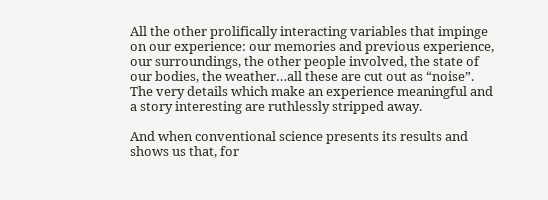All the other prolifically interacting variables that impinge on our experience: our memories and previous experience, our surroundings, the other people involved, the state of our bodies, the weather…all these are cut out as “noise”.  The very details which make an experience meaningful and a story interesting are ruthlessly stripped away.

And when conventional science presents its results and shows us that, for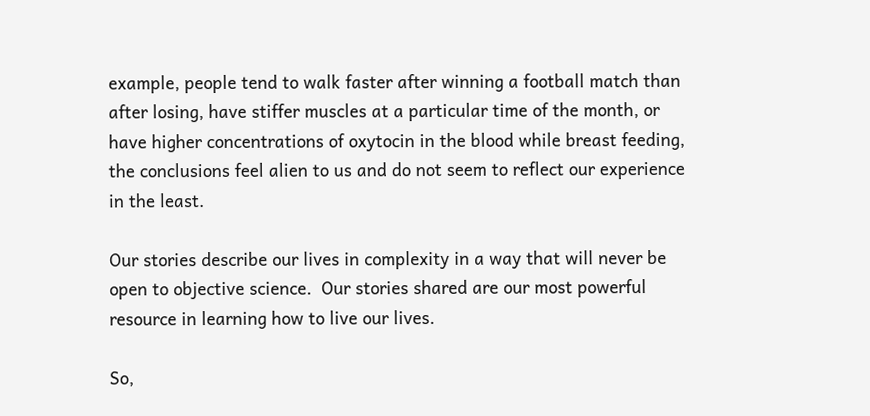example, people tend to walk faster after winning a football match than after losing, have stiffer muscles at a particular time of the month, or have higher concentrations of oxytocin in the blood while breast feeding, the conclusions feel alien to us and do not seem to reflect our experience in the least.

Our stories describe our lives in complexity in a way that will never be open to objective science.  Our stories shared are our most powerful resource in learning how to live our lives.

So,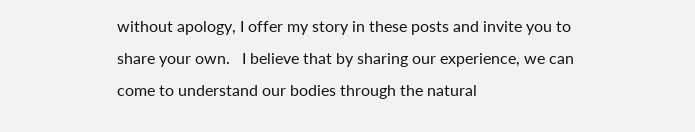without apology, I offer my story in these posts and invite you to share your own.   I believe that by sharing our experience, we can come to understand our bodies through the natural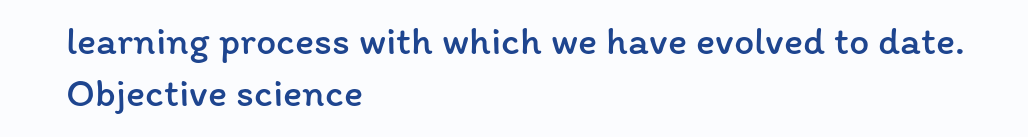learning process with which we have evolved to date.  Objective science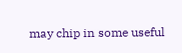may chip in some useful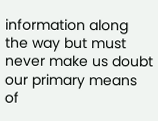information along the way but must never make us doubt our primary means of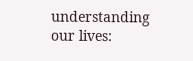understanding our lives: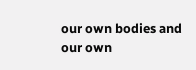our own bodies and our own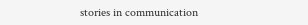stories in communication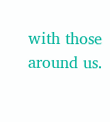with those around us.